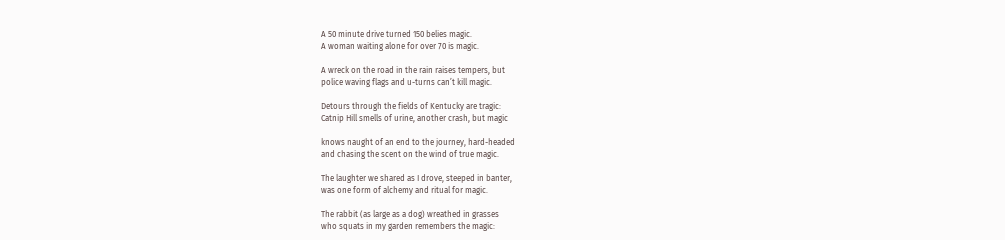A 50 minute drive turned 150 belies magic.
A woman waiting alone for over 70 is magic.

A wreck on the road in the rain raises tempers, but
police waving flags and u-turns can’t kill magic.

Detours through the fields of Kentucky are tragic:
Catnip Hill smells of urine, another crash, but magic

knows naught of an end to the journey, hard-headed
and chasing the scent on the wind of true magic.

The laughter we shared as I drove, steeped in banter,
was one form of alchemy and ritual for magic.

The rabbit (as large as a dog) wreathed in grasses
who squats in my garden remembers the magic: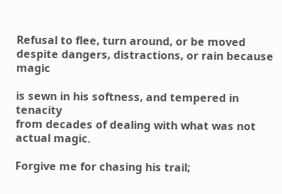Refusal to flee, turn around, or be moved
despite dangers, distractions, or rain because magic

is sewn in his softness, and tempered in tenacity
from decades of dealing with what was not actual magic.

Forgive me for chasing his trail;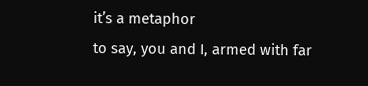it’s a metaphor
to say, you and I, armed with far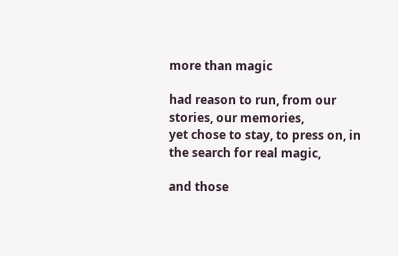more than magic

had reason to run, from our stories, our memories,
yet chose to stay, to press on, in the search for real magic,

and those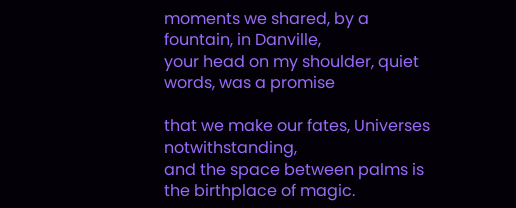moments we shared, by a fountain, in Danville,
your head on my shoulder, quiet words, was a promise

that we make our fates, Universes notwithstanding,
and the space between palms is the birthplace of magic.